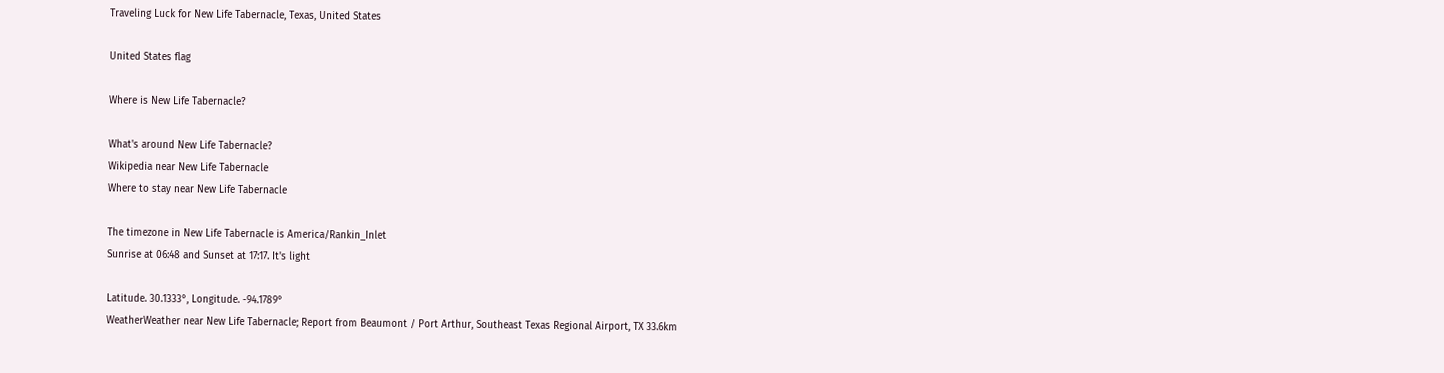Traveling Luck for New Life Tabernacle, Texas, United States

United States flag

Where is New Life Tabernacle?

What's around New Life Tabernacle?
Wikipedia near New Life Tabernacle
Where to stay near New Life Tabernacle

The timezone in New Life Tabernacle is America/Rankin_Inlet
Sunrise at 06:48 and Sunset at 17:17. It's light

Latitude. 30.1333°, Longitude. -94.1789°
WeatherWeather near New Life Tabernacle; Report from Beaumont / Port Arthur, Southeast Texas Regional Airport, TX 33.6km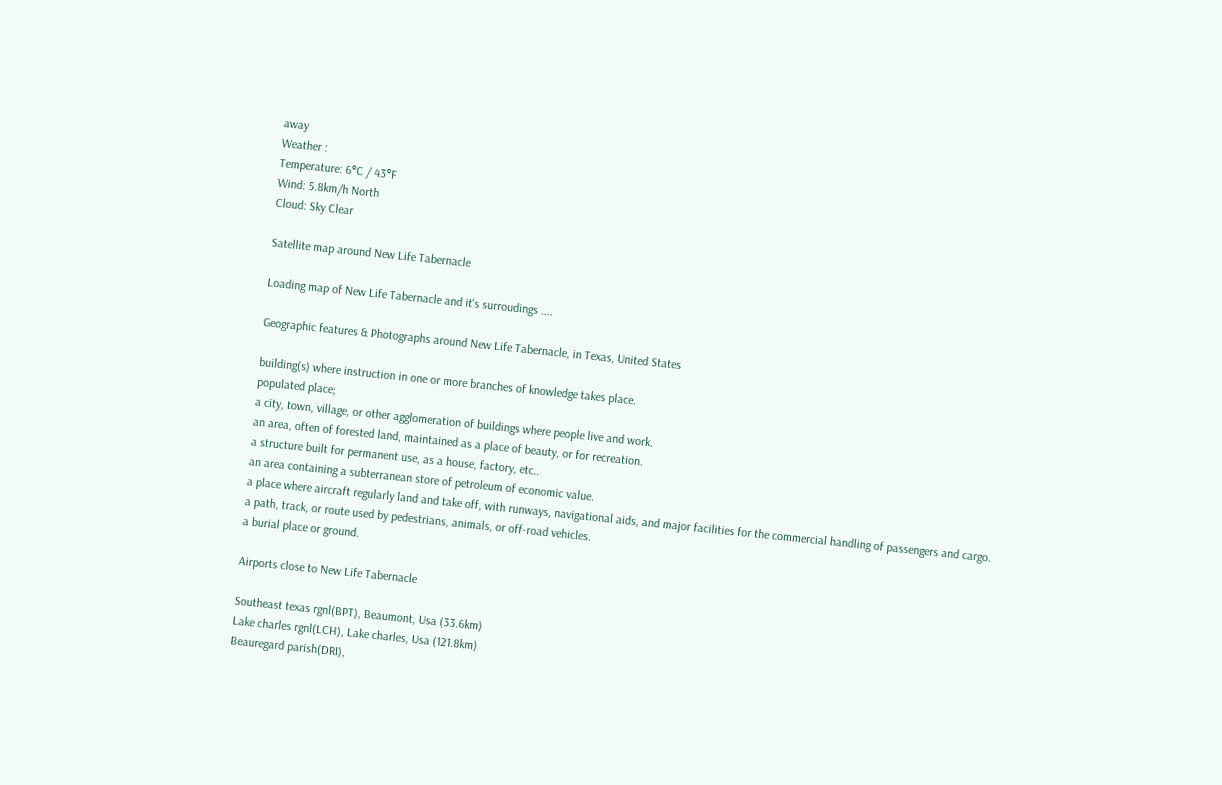away
Weather :
Temperature: 6°C / 43°F
Wind: 5.8km/h North
Cloud: Sky Clear

Satellite map around New Life Tabernacle

Loading map of New Life Tabernacle and it's surroudings ....

Geographic features & Photographs around New Life Tabernacle, in Texas, United States

building(s) where instruction in one or more branches of knowledge takes place.
populated place;
a city, town, village, or other agglomeration of buildings where people live and work.
an area, often of forested land, maintained as a place of beauty, or for recreation.
a structure built for permanent use, as a house, factory, etc..
an area containing a subterranean store of petroleum of economic value.
a place where aircraft regularly land and take off, with runways, navigational aids, and major facilities for the commercial handling of passengers and cargo.
a path, track, or route used by pedestrians, animals, or off-road vehicles.
a burial place or ground.

Airports close to New Life Tabernacle

Southeast texas rgnl(BPT), Beaumont, Usa (33.6km)
Lake charles rgnl(LCH), Lake charles, Usa (121.8km)
Beauregard parish(DRI),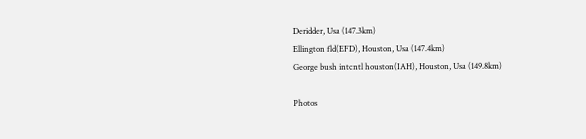Deridder, Usa (147.3km)
Ellington fld(EFD), Houston, Usa (147.4km)
George bush intcntl houston(IAH), Houston, Usa (149.8km)

Photos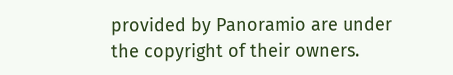provided by Panoramio are under the copyright of their owners.